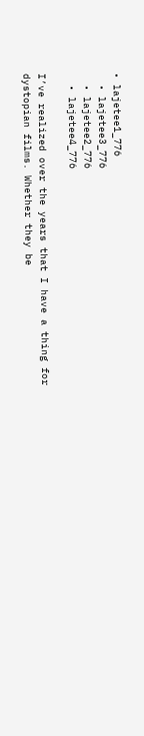• lajetee1_776
  • lajetee3_776
  • lajetee2_776
  • lajetee4_776

I’ve realized over the years that I have a thing for dystopian films. Whether they be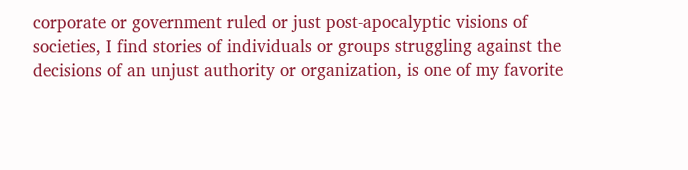corporate or government ruled or just post-apocalyptic visions of societies, I find stories of individuals or groups struggling against the decisions of an unjust authority or organization, is one of my favorite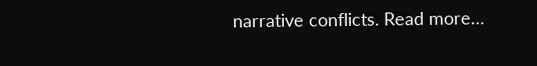narrative conflicts. Read more…